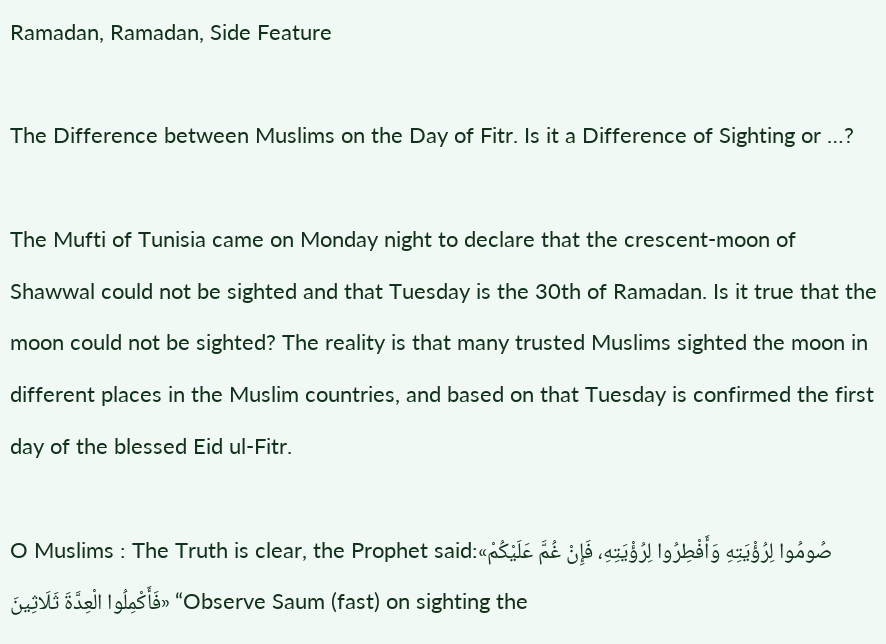Ramadan, Ramadan, Side Feature

The Difference between Muslims on the Day of Fitr. Is it a Difference of Sighting or …?

The Mufti of Tunisia came on Monday night to declare that the crescent-moon of Shawwal could not be sighted and that Tuesday is the 30th of Ramadan. Is it true that the moon could not be sighted? The reality is that many trusted Muslims sighted the moon in different places in the Muslim countries, and based on that Tuesday is confirmed the first day of the blessed Eid ul-Fitr.

O Muslims : The Truth is clear, the Prophet said:«صُومُوا لِرُؤْيَتِهِ وَأَفْطِرُوا لِرُؤْيَتِهِ، فَإِنْ غُمَّ عَلَيْكُمْ فَأَكْمِلُوا الْعِدَّةَ ثَلَاثِينَ» “Observe Saum (fast) on sighting the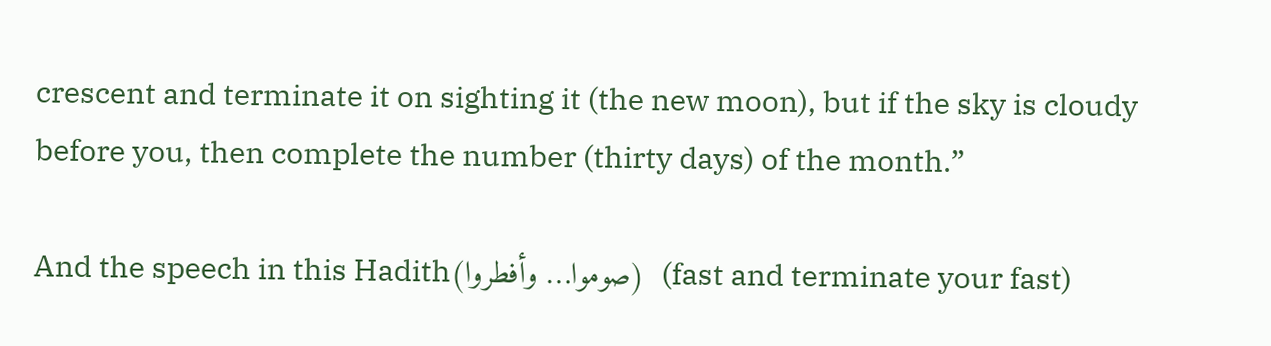crescent and terminate it on sighting it (the new moon), but if the sky is cloudy before you, then complete the number (thirty days) of the month.”

And the speech in this Hadith(صوموا… وأفطروا)  (fast and terminate your fast)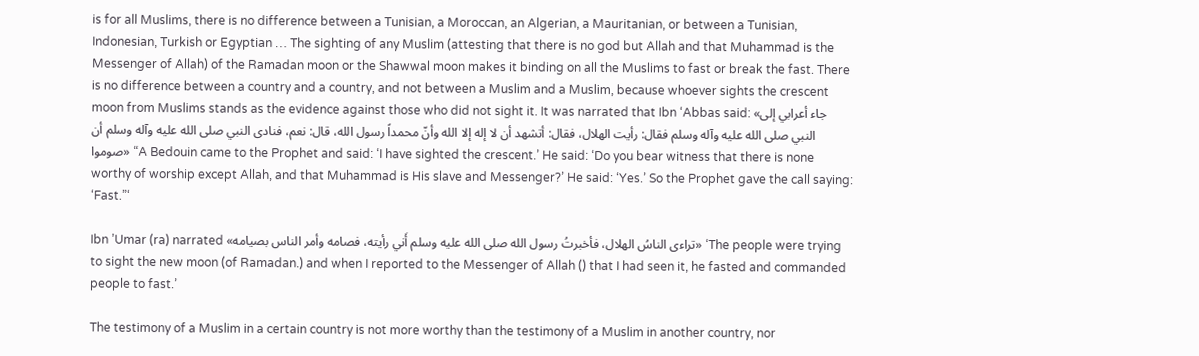is for all Muslims, there is no difference between a Tunisian, a Moroccan, an Algerian, a Mauritanian, or between a Tunisian, Indonesian, Turkish or Egyptian … The sighting of any Muslim (attesting that there is no god but Allah and that Muhammad is the Messenger of Allah) of the Ramadan moon or the Shawwal moon makes it binding on all the Muslims to fast or break the fast. There is no difference between a country and a country, and not between a Muslim and a Muslim, because whoever sights the crescent moon from Muslims stands as the evidence against those who did not sight it. It was narrated that Ibn ‘Abbas said: «جاء أعرابي إلى النبي صلى الله عليه وآله وسلم فقال: رأيت الهلال، فقال: أتشهد أن لا إله إلا الله وأنّ محمداً رسول الله، قال: نعم، فنادى النبي صلى الله عليه وآله وسلم أن صوموا» “A Bedouin came to the Prophet and said: ‘I have sighted the crescent.’ He said: ‘Do you bear witness that there is none worthy of worship except Allah, and that Muhammad is His slave and Messenger?’ He said: ‘Yes.’ So the Prophet gave the call saying: ‘Fast.”‘

Ibn ’Umar (ra) narrated «تراءى الناسُ الهلال، فأخبرتُ رسول الله صلى الله عليه وسلم أَني رأيته، فصامه وأمر الناس بصيامه» ‘The people were trying to sight the new moon (of Ramadan.) and when I reported to the Messenger of Allah () that I had seen it, he fasted and commanded people to fast.’

The testimony of a Muslim in a certain country is not more worthy than the testimony of a Muslim in another country, nor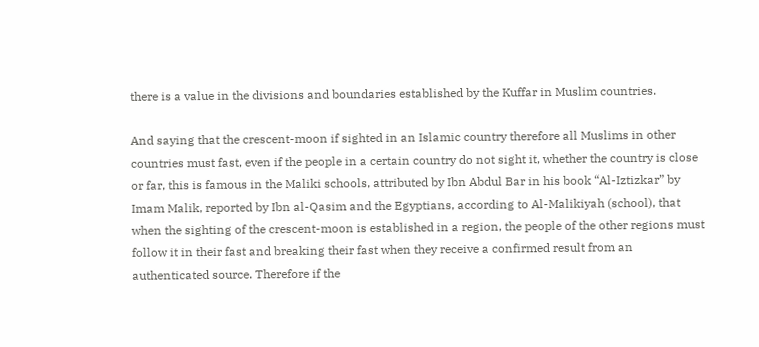there is a value in the divisions and boundaries established by the Kuffar in Muslim countries.

And saying that the crescent-moon if sighted in an Islamic country therefore all Muslims in other countries must fast, even if the people in a certain country do not sight it, whether the country is close or far, this is famous in the Maliki schools, attributed by Ibn Abdul Bar in his book “Al-Iztizkar” by Imam Malik, reported by Ibn al-Qasim and the Egyptians, according to Al-Malikiyah (school), that when the sighting of the crescent-moon is established in a region, the people of the other regions must follow it in their fast and breaking their fast when they receive a confirmed result from an authenticated source. Therefore if the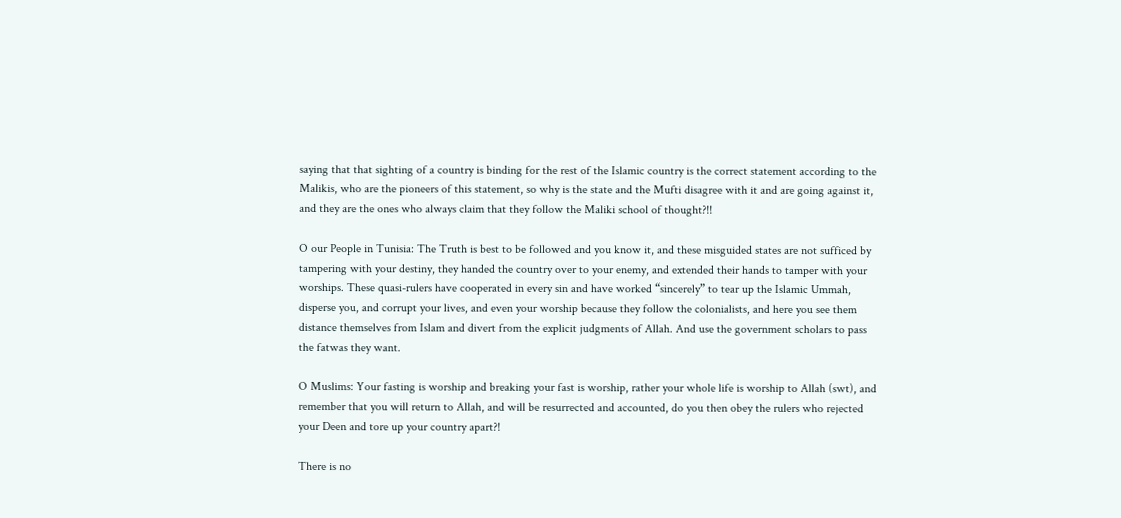saying that that sighting of a country is binding for the rest of the Islamic country is the correct statement according to the Malikis, who are the pioneers of this statement, so why is the state and the Mufti disagree with it and are going against it, and they are the ones who always claim that they follow the Maliki school of thought?!!

O our People in Tunisia: The Truth is best to be followed and you know it, and these misguided states are not sufficed by tampering with your destiny, they handed the country over to your enemy, and extended their hands to tamper with your worships. These quasi-rulers have cooperated in every sin and have worked “sincerely” to tear up the Islamic Ummah, disperse you, and corrupt your lives, and even your worship because they follow the colonialists, and here you see them distance themselves from Islam and divert from the explicit judgments of Allah. And use the government scholars to pass the fatwas they want.

O Muslims: Your fasting is worship and breaking your fast is worship, rather your whole life is worship to Allah (swt), and remember that you will return to Allah, and will be resurrected and accounted, do you then obey the rulers who rejected your Deen and tore up your country apart?!

There is no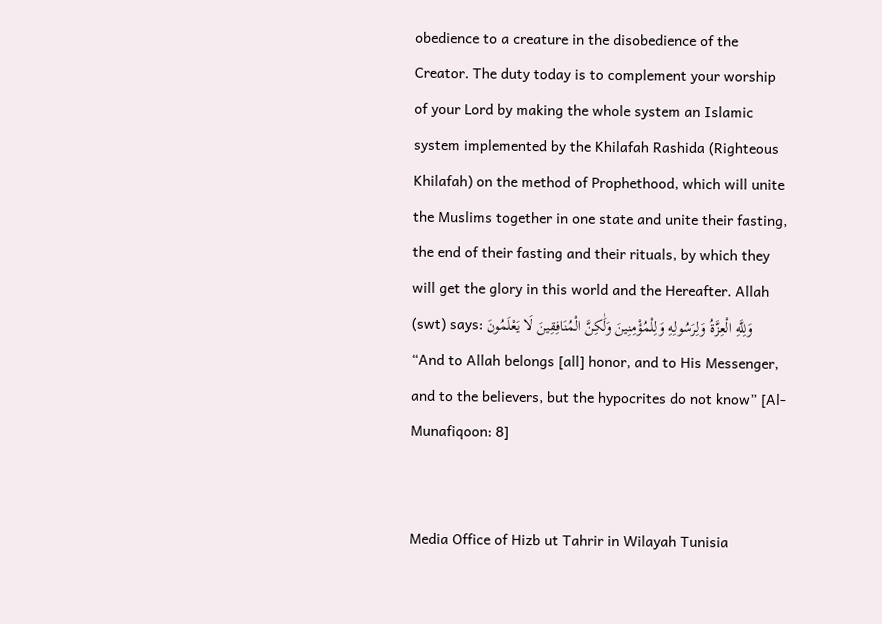obedience to a creature in the disobedience of the Creator. The duty today is to complement your worship of your Lord by making the whole system an Islamic system implemented by the Khilafah Rashida (Righteous Khilafah) on the method of Prophethood, which will unite the Muslims together in one state and unite their fasting, the end of their fasting and their rituals, by which they will get the glory in this world and the Hereafter. Allah (swt) says: وَلِلَّهِ الْعِزَّةُ وَلِرَسُولِهِ وَلِلْمُؤْمِنِينَ وَلَٰكِنَّ الْمُنَافِقِينَ لَا يَعْلَمُونَ “And to Allah belongs [all] honor, and to His Messenger, and to the believers, but the hypocrites do not know” [Al-Munafiqoon: 8]


Media Office of Hizb ut Tahrir in Wilayah Tunisia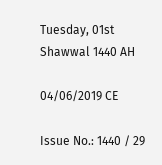Tuesday, 01st Shawwal 1440 AH

04/06/2019 CE

Issue No.: 1440 / 29